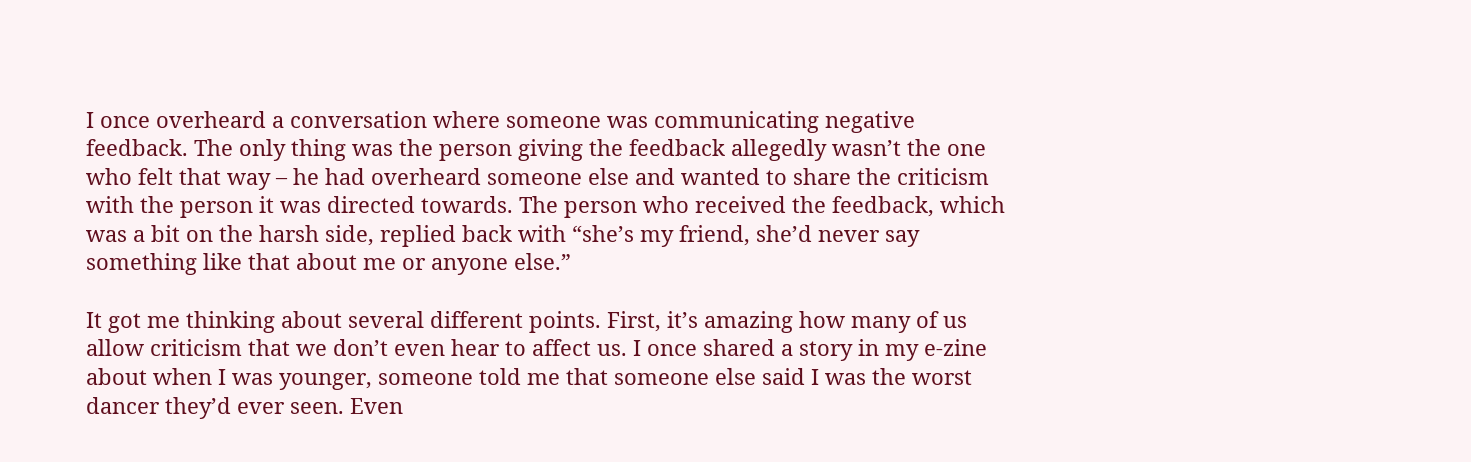I once overheard a conversation where someone was communicating negative feedback. The only thing was the person giving the feedback allegedly wasn’t the one who felt that way – he had overheard someone else and wanted to share the criticism with the person it was directed towards. The person who received the feedback, which was a bit on the harsh side, replied back with “she’s my friend, she’d never say something like that about me or anyone else.”

It got me thinking about several different points. First, it’s amazing how many of us allow criticism that we don’t even hear to affect us. I once shared a story in my e-zine about when I was younger, someone told me that someone else said I was the worst dancer they’d ever seen. Even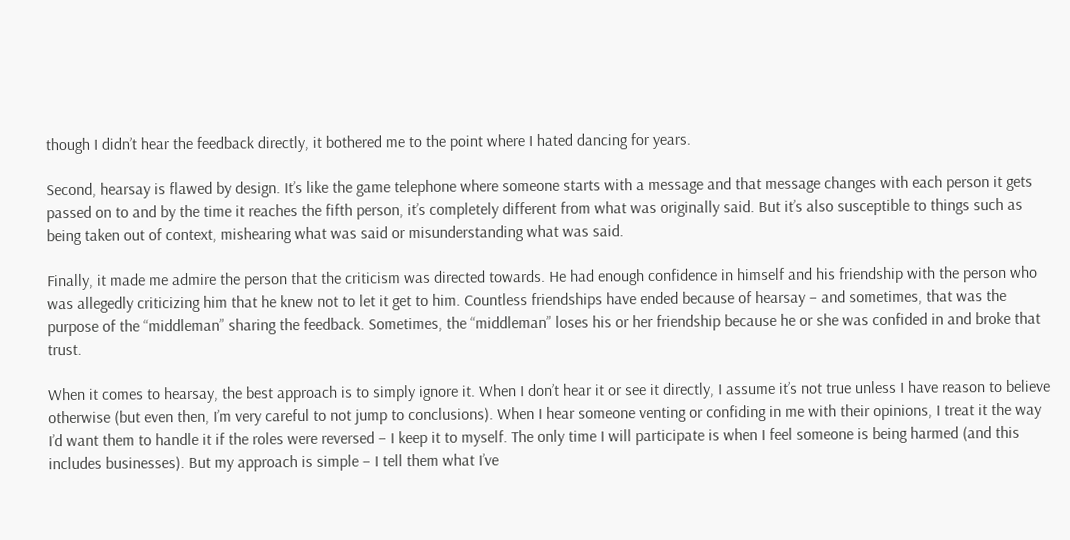though I didn’t hear the feedback directly, it bothered me to the point where I hated dancing for years.

Second, hearsay is flawed by design. It’s like the game telephone where someone starts with a message and that message changes with each person it gets passed on to and by the time it reaches the fifth person, it’s completely different from what was originally said. But it’s also susceptible to things such as being taken out of context, mishearing what was said or misunderstanding what was said.

Finally, it made me admire the person that the criticism was directed towards. He had enough confidence in himself and his friendship with the person who was allegedly criticizing him that he knew not to let it get to him. Countless friendships have ended because of hearsay – and sometimes, that was the purpose of the “middleman” sharing the feedback. Sometimes, the “middleman” loses his or her friendship because he or she was confided in and broke that trust.

When it comes to hearsay, the best approach is to simply ignore it. When I don’t hear it or see it directly, I assume it’s not true unless I have reason to believe otherwise (but even then, I’m very careful to not jump to conclusions). When I hear someone venting or confiding in me with their opinions, I treat it the way I’d want them to handle it if the roles were reversed – I keep it to myself. The only time I will participate is when I feel someone is being harmed (and this includes businesses). But my approach is simple – I tell them what I’ve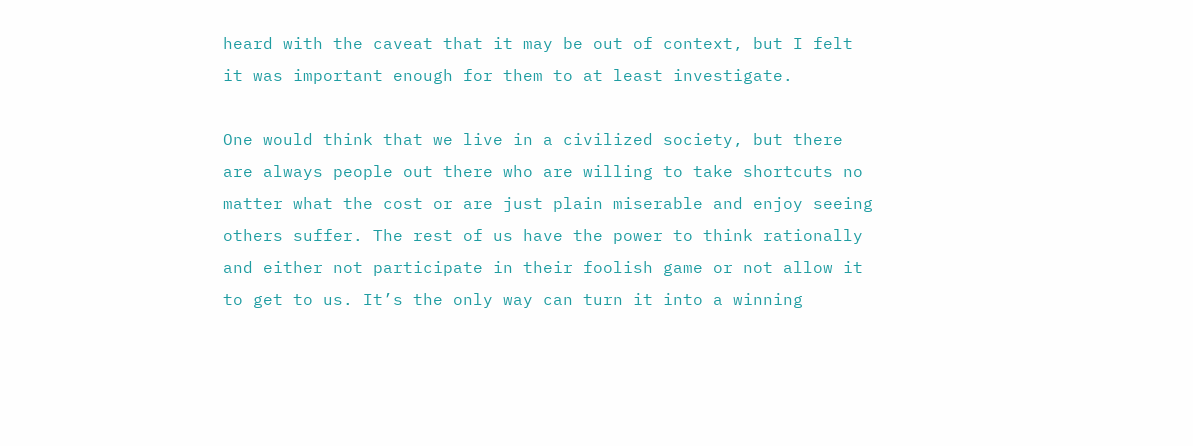heard with the caveat that it may be out of context, but I felt it was important enough for them to at least investigate.

One would think that we live in a civilized society, but there are always people out there who are willing to take shortcuts no matter what the cost or are just plain miserable and enjoy seeing others suffer. The rest of us have the power to think rationally and either not participate in their foolish game or not allow it to get to us. It’s the only way can turn it into a winning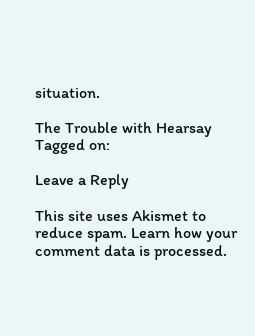situation.

The Trouble with Hearsay
Tagged on:

Leave a Reply

This site uses Akismet to reduce spam. Learn how your comment data is processed.